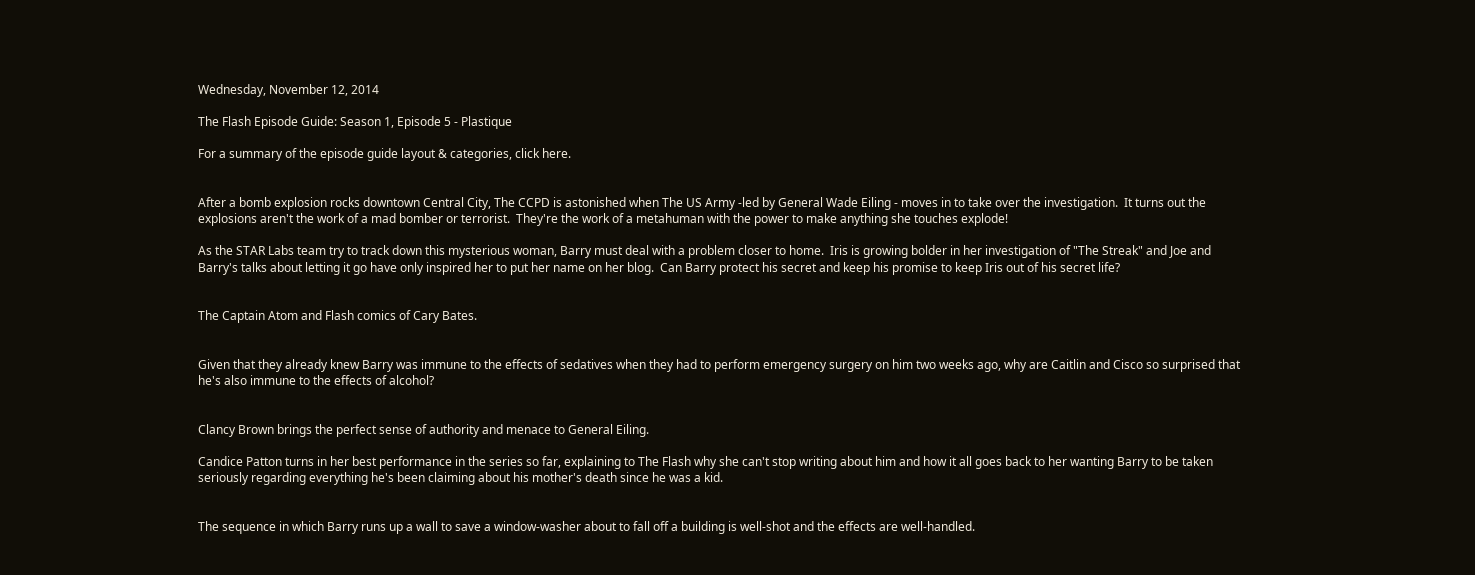Wednesday, November 12, 2014

The Flash Episode Guide: Season 1, Episode 5 - Plastique

For a summary of the episode guide layout & categories, click here.


After a bomb explosion rocks downtown Central City, The CCPD is astonished when The US Army -led by General Wade Eiling - moves in to take over the investigation.  It turns out the explosions aren't the work of a mad bomber or terrorist.  They're the work of a metahuman with the power to make anything she touches explode!

As the STAR Labs team try to track down this mysterious woman, Barry must deal with a problem closer to home.  Iris is growing bolder in her investigation of "The Streak" and Joe and Barry's talks about letting it go have only inspired her to put her name on her blog.  Can Barry protect his secret and keep his promise to keep Iris out of his secret life?


The Captain Atom and Flash comics of Cary Bates.


Given that they already knew Barry was immune to the effects of sedatives when they had to perform emergency surgery on him two weeks ago, why are Caitlin and Cisco so surprised that he's also immune to the effects of alcohol?


Clancy Brown brings the perfect sense of authority and menace to General Eiling.

Candice Patton turns in her best performance in the series so far, explaining to The Flash why she can't stop writing about him and how it all goes back to her wanting Barry to be taken seriously regarding everything he's been claiming about his mother's death since he was a kid.


The sequence in which Barry runs up a wall to save a window-washer about to fall off a building is well-shot and the effects are well-handled.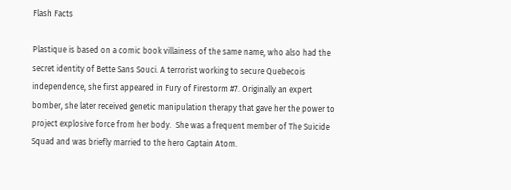Flash Facts

Plastique is based on a comic book villainess of the same name, who also had the secret identity of Bette Sans Souci. A terrorist working to secure Quebecois independence, she first appeared in Fury of Firestorm #7. Originally an expert bomber, she later received genetic manipulation therapy that gave her the power to project explosive force from her body.  She was a frequent member of The Suicide Squad and was briefly married to the hero Captain Atom.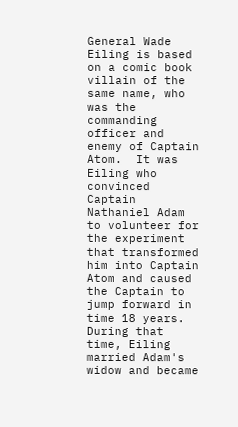General Wade Eiling is based on a comic book villain of the same name, who was the commanding officer and enemy of Captain Atom.  It was Eiling who convinced Captain Nathaniel Adam to volunteer for the experiment that transformed him into Captain Atom and caused the Captain to jump forward in time 18 years. During that time, Eiling married Adam's widow and became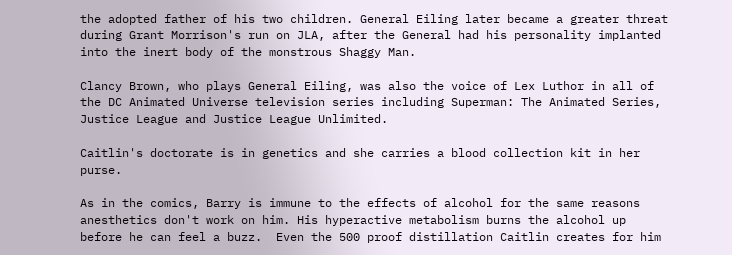the adopted father of his two children. General Eiling later became a greater threat during Grant Morrison's run on JLA, after the General had his personality implanted into the inert body of the monstrous Shaggy Man.

Clancy Brown, who plays General Eiling, was also the voice of Lex Luthor in all of the DC Animated Universe television series including Superman: The Animated Series, Justice League and Justice League Unlimited.

Caitlin's doctorate is in genetics and she carries a blood collection kit in her purse.

As in the comics, Barry is immune to the effects of alcohol for the same reasons anesthetics don't work on him. His hyperactive metabolism burns the alcohol up before he can feel a buzz.  Even the 500 proof distillation Caitlin creates for him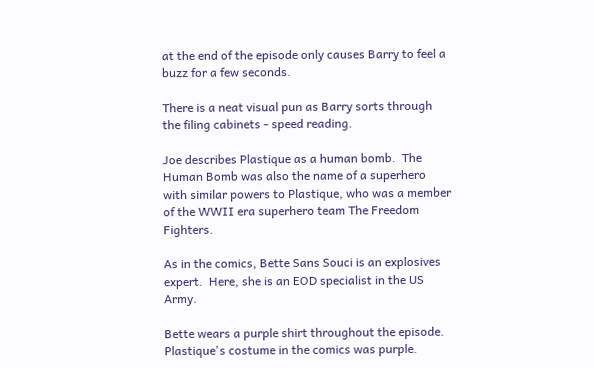at the end of the episode only causes Barry to feel a buzz for a few seconds.

There is a neat visual pun as Barry sorts through the filing cabinets - speed reading.

Joe describes Plastique as a human bomb.  The Human Bomb was also the name of a superhero with similar powers to Plastique, who was a member of the WWII era superhero team The Freedom Fighters.

As in the comics, Bette Sans Souci is an explosives expert.  Here, she is an EOD specialist in the US Army.

Bette wears a purple shirt throughout the episode.  Plastique's costume in the comics was purple.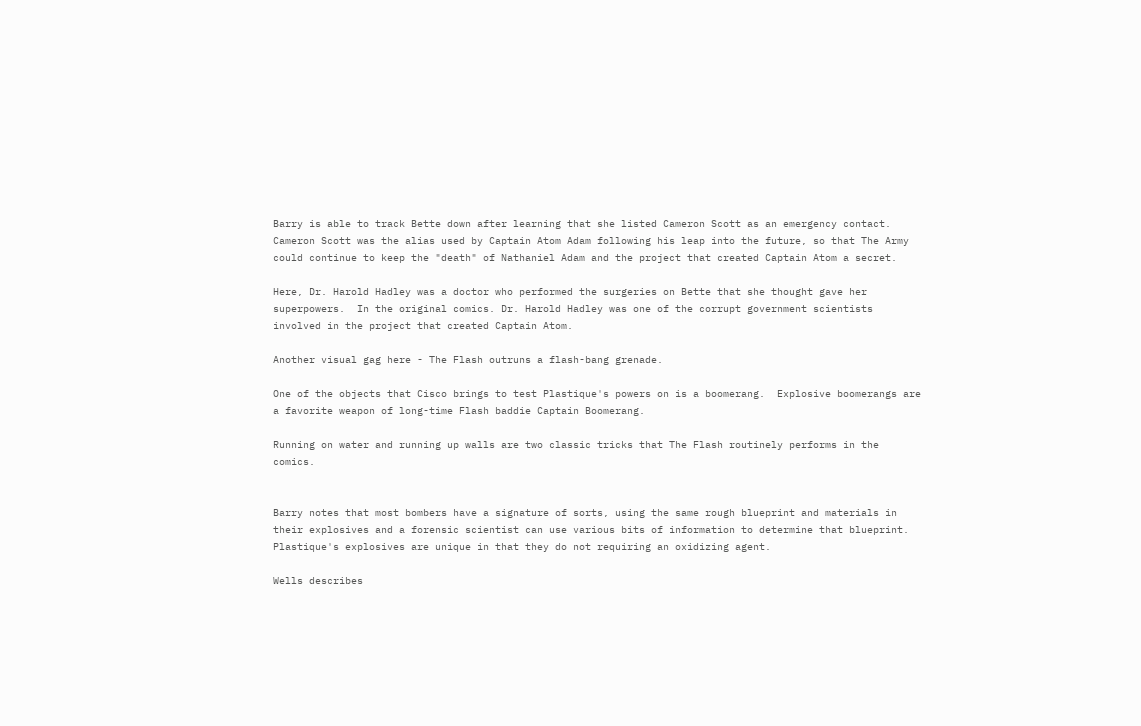Barry is able to track Bette down after learning that she listed Cameron Scott as an emergency contact.  Cameron Scott was the alias used by Captain Atom Adam following his leap into the future, so that The Army could continue to keep the "death" of Nathaniel Adam and the project that created Captain Atom a secret.

Here, Dr. Harold Hadley was a doctor who performed the surgeries on Bette that she thought gave her superpowers.  In the original comics. Dr. Harold Hadley was one of the corrupt government scientists involved in the project that created Captain Atom.

Another visual gag here - The Flash outruns a flash-bang grenade.

One of the objects that Cisco brings to test Plastique's powers on is a boomerang.  Explosive boomerangs are a favorite weapon of long-time Flash baddie Captain Boomerang.

Running on water and running up walls are two classic tricks that The Flash routinely performs in the comics.


Barry notes that most bombers have a signature of sorts, using the same rough blueprint and materials in their explosives and a forensic scientist can use various bits of information to determine that blueprint.  Plastique's explosives are unique in that they do not requiring an oxidizing agent.

Wells describes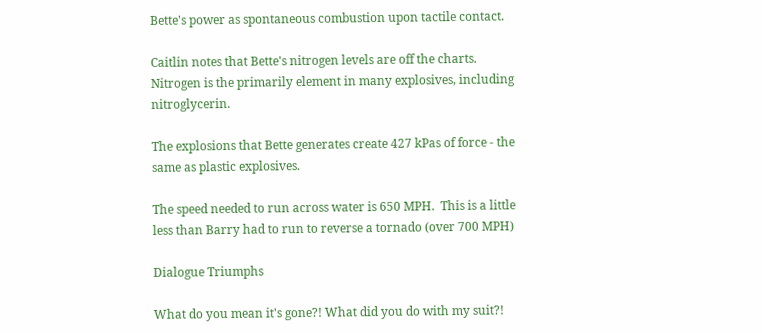Bette's power as spontaneous combustion upon tactile contact.

Caitlin notes that Bette's nitrogen levels are off the charts.  Nitrogen is the primarily element in many explosives, including nitroglycerin.

The explosions that Bette generates create 427 kPas of force - the same as plastic explosives.

The speed needed to run across water is 650 MPH.  This is a little less than Barry had to run to reverse a tornado (over 700 MPH)

Dialogue Triumphs

What do you mean it's gone?! What did you do with my suit?!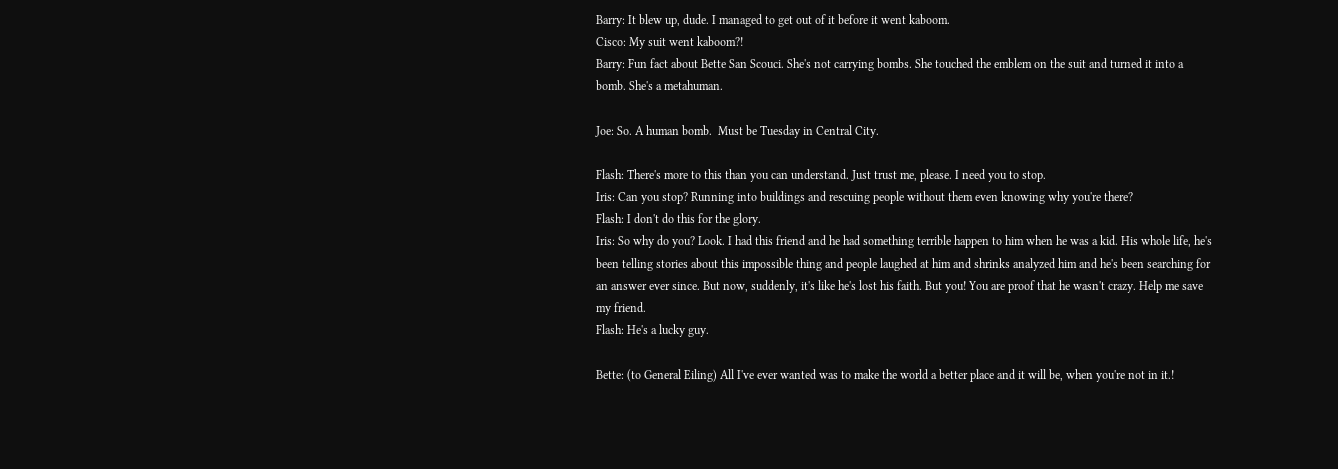Barry: It blew up, dude. I managed to get out of it before it went kaboom.
Cisco: My suit went kaboom?!
Barry: Fun fact about Bette San Scouci. She's not carrying bombs. She touched the emblem on the suit and turned it into a bomb. She's a metahuman.

Joe: So. A human bomb.  Must be Tuesday in Central City.

Flash: There's more to this than you can understand. Just trust me, please. I need you to stop.
Iris: Can you stop? Running into buildings and rescuing people without them even knowing why you're there?
Flash: I don't do this for the glory.
Iris: So why do you? Look. I had this friend and he had something terrible happen to him when he was a kid. His whole life, he's been telling stories about this impossible thing and people laughed at him and shrinks analyzed him and he's been searching for an answer ever since. But now, suddenly, it's like he's lost his faith. But you! You are proof that he wasn't crazy. Help me save my friend.
Flash: He's a lucky guy.

Bette: (to General Eiling) All I've ever wanted was to make the world a better place and it will be, when you're not in it.!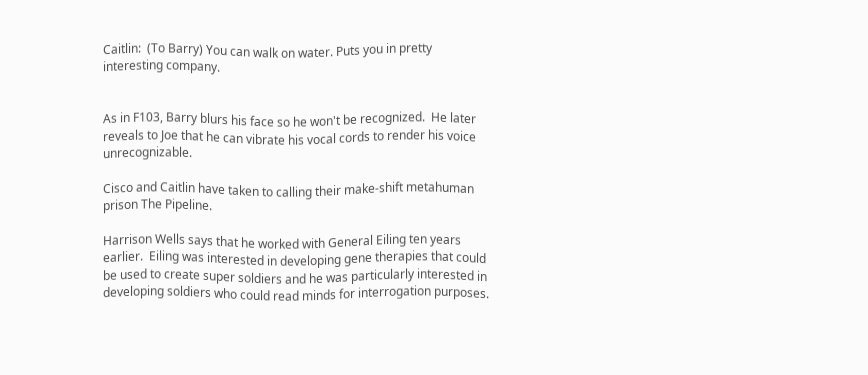Caitlin:  (To Barry) You can walk on water. Puts you in pretty interesting company.


As in F103, Barry blurs his face so he won't be recognized.  He later reveals to Joe that he can vibrate his vocal cords to render his voice unrecognizable.

Cisco and Caitlin have taken to calling their make-shift metahuman prison The Pipeline.

Harrison Wells says that he worked with General Eiling ten years earlier.  Eiling was interested in developing gene therapies that could be used to create super soldiers and he was particularly interested in developing soldiers who could read minds for interrogation purposes.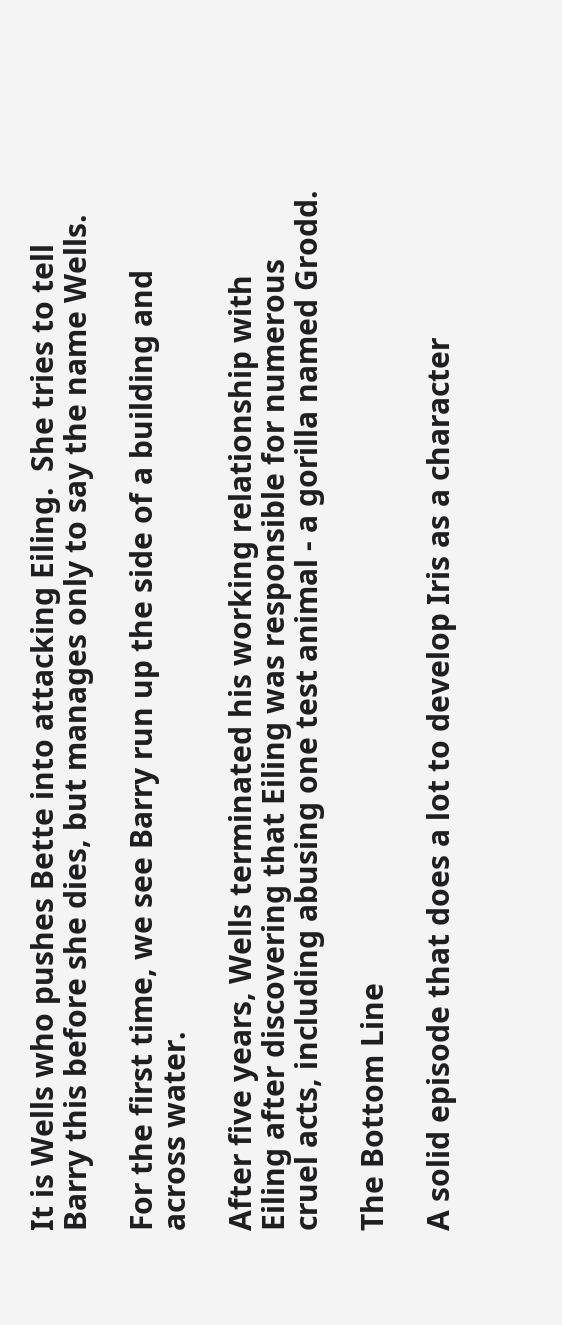It is Wells who pushes Bette into attacking Eiling.  She tries to tell Barry this before she dies, but manages only to say the name Wells.

For the first time, we see Barry run up the side of a building and across water.

After five years, Wells terminated his working relationship with Eiling after discovering that Eiling was responsible for numerous cruel acts, including abusing one test animal - a gorilla named Grodd.

The Bottom Line

A solid episode that does a lot to develop Iris as a character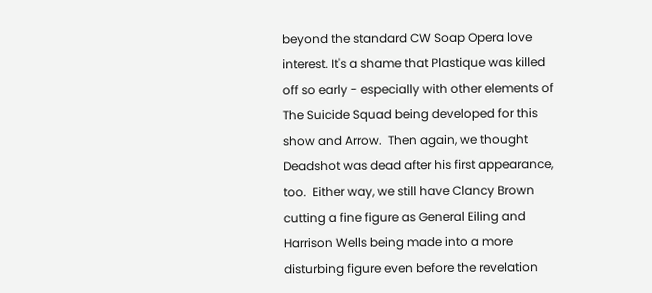beyond the standard CW Soap Opera love interest. It's a shame that Plastique was killed off so early - especially with other elements of The Suicide Squad being developed for this show and Arrow.  Then again, we thought Deadshot was dead after his first appearance, too.  Either way, we still have Clancy Brown cutting a fine figure as General Eiling and Harrison Wells being made into a more disturbing figure even before the revelation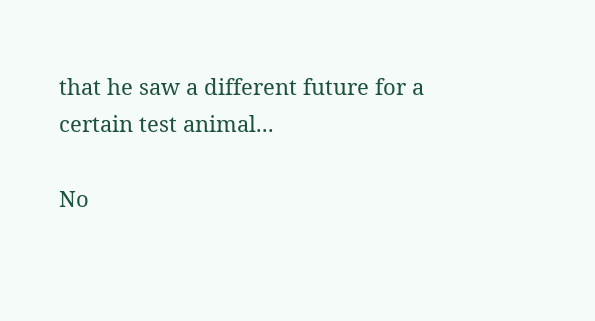that he saw a different future for a certain test animal...

No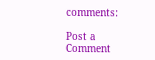comments:

Post a Comment